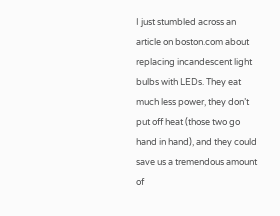I just stumbled across an article on boston.com about replacing incandescent light bulbs with LEDs. They eat much less power, they don’t put off heat (those two go hand in hand), and they could save us a tremendous amount of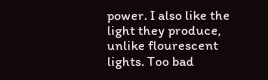power. I also like the light they produce, unlike flourescent lights. Too bad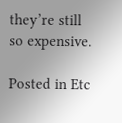they’re still so expensive.

Posted in Etc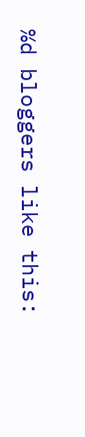%d bloggers like this: